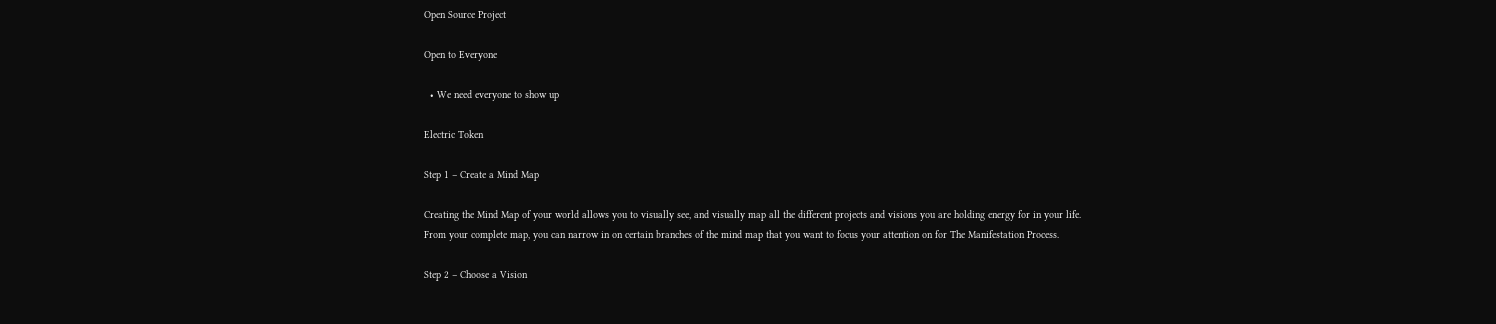Open Source Project

Open to Everyone

  • We need everyone to show up

Electric Token

Step 1 – Create a Mind Map

Creating the Mind Map of your world allows you to visually see, and visually map all the different projects and visions you are holding energy for in your life.
From your complete map, you can narrow in on certain branches of the mind map that you want to focus your attention on for The Manifestation Process.

Step 2 – Choose a Vision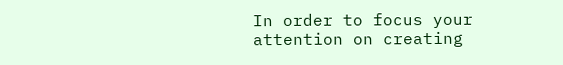In order to focus your attention on creating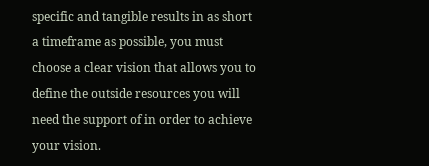specific and tangible results in as short a timeframe as possible, you must choose a clear vision that allows you to define the outside resources you will need the support of in order to achieve your vision.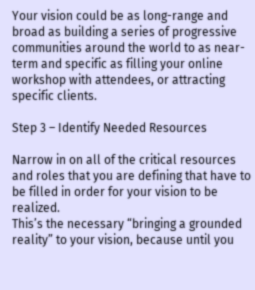Your vision could be as long-range and broad as building a series of progressive communities around the world to as near-term and specific as filling your online workshop with attendees, or attracting specific clients.

Step 3 – Identify Needed Resources

Narrow in on all of the critical resources and roles that you are defining that have to be filled in order for your vision to be realized.
This’s the necessary “bringing a grounded reality” to your vision, because until you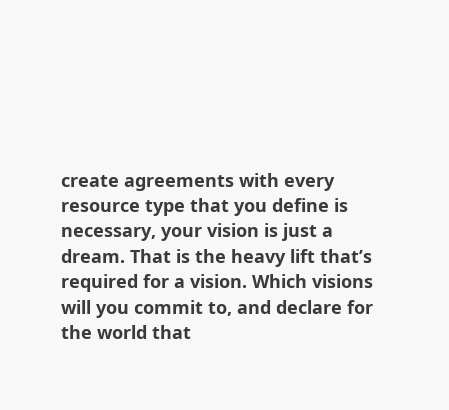create agreements with every resource type that you define is necessary, your vision is just a dream. That is the heavy lift that’s required for a vision. Which visions will you commit to, and declare for the world that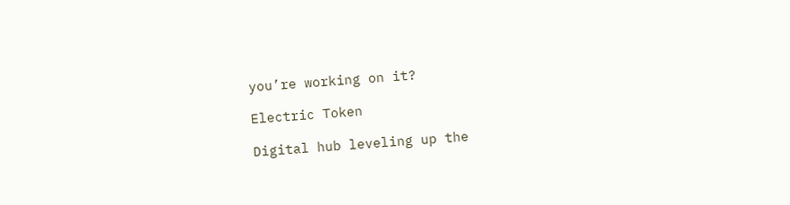you’re working on it?

Electric Token

Digital hub leveling up the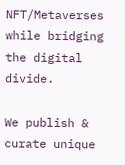NFT/Metaverses while bridging the digital divide.

We publish & curate unique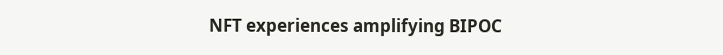NFT experiences amplifying BIPOC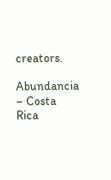creators.

Abundancia – Costa Rica